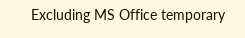Excluding MS Office temporary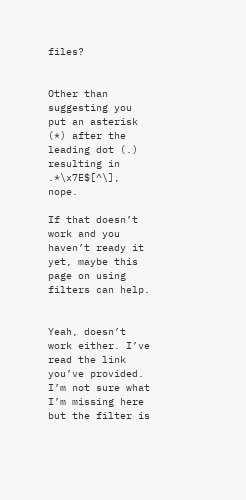files?


Other than suggesting you put an asterisk (*) after the leading dot (.) resulting in .*\x7E$[^\], nope.

If that doesn’t work and you haven’t ready it yet, maybe this page on using filters can help.


Yeah, doesn’t work either. I’ve read the link you’ve provided. I’m not sure what I’m missing here but the filter is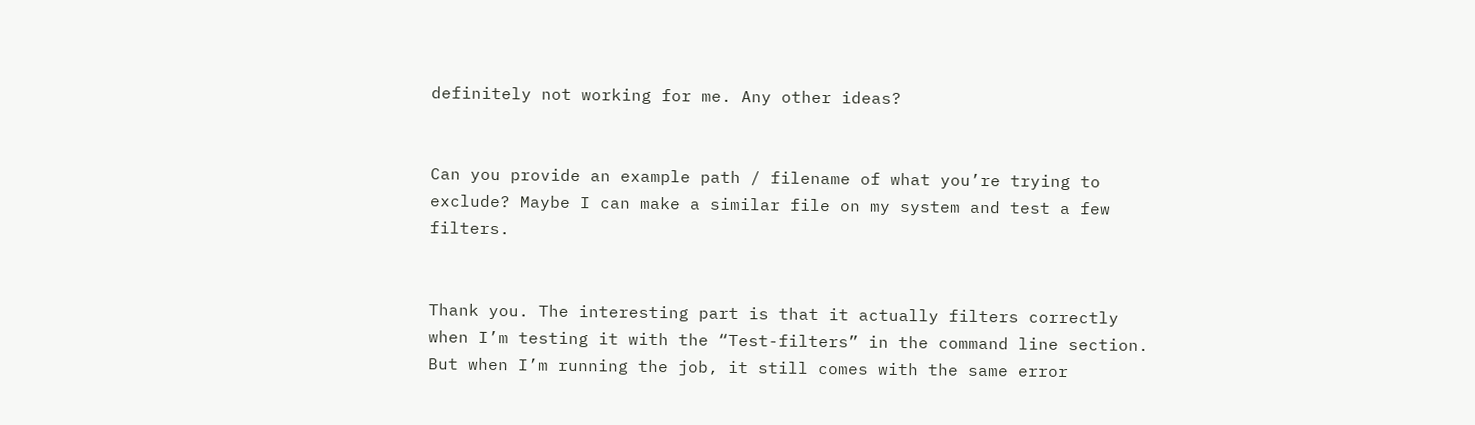definitely not working for me. Any other ideas?


Can you provide an example path / filename of what you’re trying to exclude? Maybe I can make a similar file on my system and test a few filters.


Thank you. The interesting part is that it actually filters correctly when I’m testing it with the “Test-filters” in the command line section. But when I’m running the job, it still comes with the same error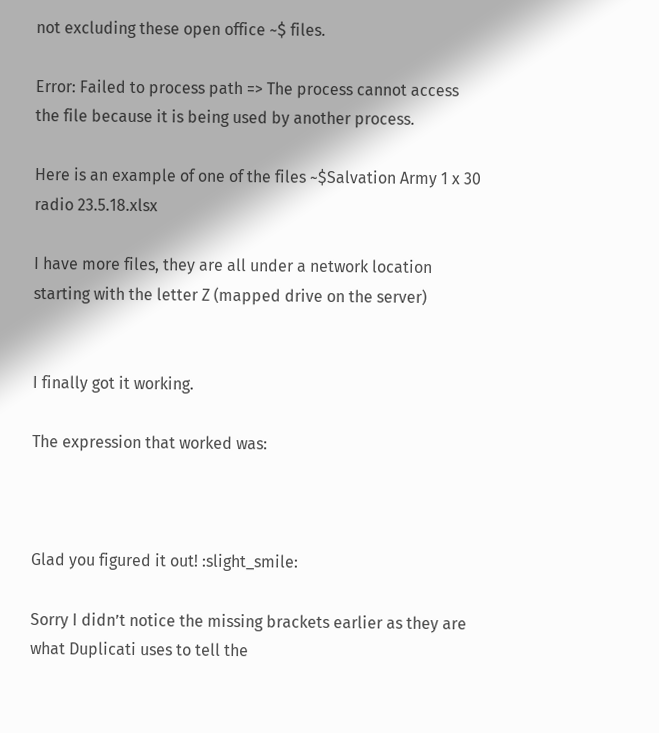not excluding these open office ~$ files.

Error: Failed to process path => The process cannot access the file because it is being used by another process.

Here is an example of one of the files ~$Salvation Army 1 x 30 radio 23.5.18.xlsx

I have more files, they are all under a network location starting with the letter Z (mapped drive on the server)


I finally got it working.

The expression that worked was:



Glad you figured it out! :slight_smile:

Sorry I didn’t notice the missing brackets earlier as they are what Duplicati uses to tell the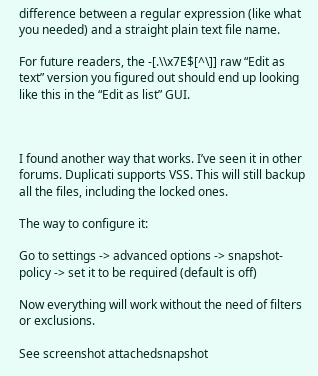difference between a regular expression (like what you needed) and a straight plain text file name.

For future readers, the -[.\\x7E$[^\]] raw “Edit as text” version you figured out should end up looking like this in the “Edit as list” GUI.



I found another way that works. I’ve seen it in other forums. Duplicati supports VSS. This will still backup all the files, including the locked ones.

The way to configure it:

Go to settings -> advanced options -> snapshot-policy -> set it to be required (default is off)

Now everything will work without the need of filters or exclusions.

See screenshot attachedsnapshot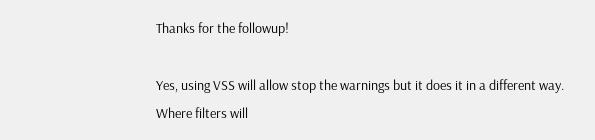Thanks for the followup!

Yes, using VSS will allow stop the warnings but it does it in a different way. Where filters will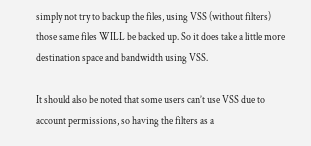simply not try to backup the files, using VSS (without filters) those same files WILL be backed up. So it does take a little more destination space and bandwidth using VSS.

It should also be noted that some users can’t use VSS due to account permissions, so having the filters as a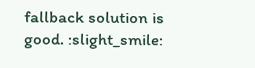fallback solution is good. :slight_smile: